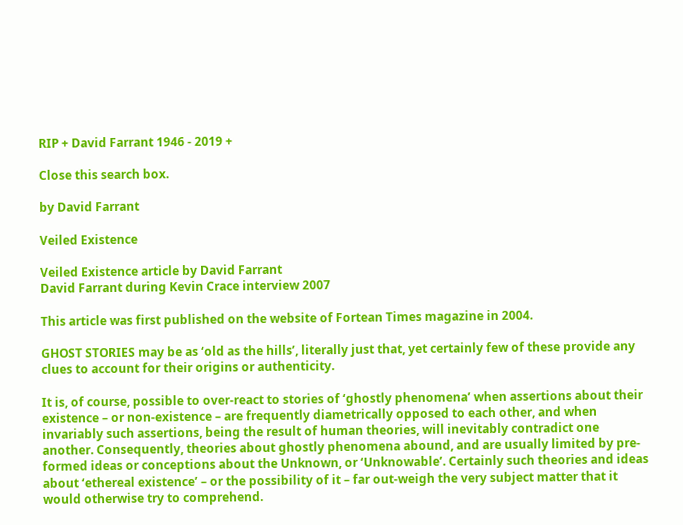RIP + David Farrant 1946 - 2019 +

Close this search box.

by David Farrant

Veiled Existence

Veiled Existence article by David Farrant
David Farrant during Kevin Crace interview 2007

This article was first published on the website of Fortean Times magazine in 2004.

GHOST STORIES may be as ‘old as the hills’, literally just that, yet certainly few of these provide any clues to account for their origins or authenticity.

It is, of course, possible to over-react to stories of ‘ghostly phenomena’ when assertions about their existence – or non-existence – are frequently diametrically opposed to each other, and when invariably such assertions, being the result of human theories, will inevitably contradict one another. Consequently, theories about ghostly phenomena abound, and are usually limited by pre-formed ideas or conceptions about the Unknown, or ‘Unknowable’. Certainly such theories and ideas about ‘ethereal existence’ – or the possibility of it – far out-weigh the very subject matter that it would otherwise try to comprehend.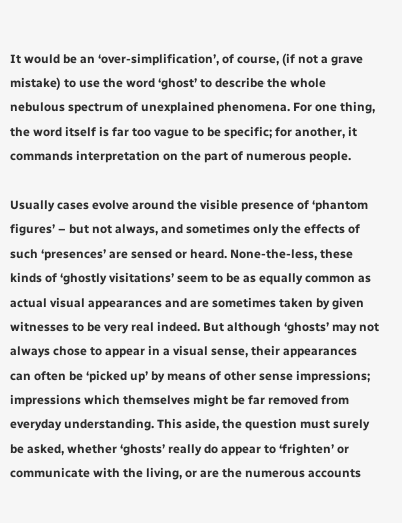It would be an ‘over-simplification’, of course, (if not a grave mistake) to use the word ‘ghost’ to describe the whole nebulous spectrum of unexplained phenomena. For one thing, the word itself is far too vague to be specific; for another, it commands interpretation on the part of numerous people.

Usually cases evolve around the visible presence of ‘phantom figures’ – but not always, and sometimes only the effects of such ‘presences’ are sensed or heard. None-the-less, these kinds of ‘ghostly visitations’ seem to be as equally common as actual visual appearances and are sometimes taken by given witnesses to be very real indeed. But although ‘ghosts’ may not always chose to appear in a visual sense, their appearances can often be ‘picked up’ by means of other sense impressions; impressions which themselves might be far removed from everyday understanding. This aside, the question must surely be asked, whether ‘ghosts’ really do appear to ‘frighten’ or communicate with the living, or are the numerous accounts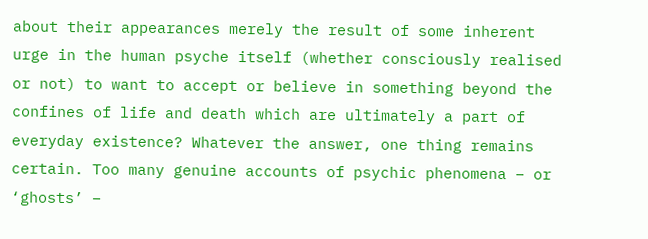about their appearances merely the result of some inherent urge in the human psyche itself (whether consciously realised or not) to want to accept or believe in something beyond the confines of life and death which are ultimately a part of everyday existence? Whatever the answer, one thing remains certain. Too many genuine accounts of psychic phenomena – or ‘ghosts’ –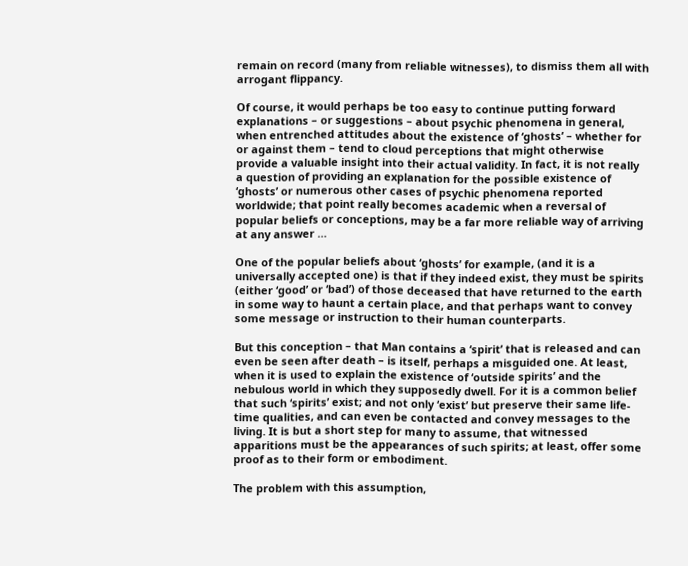remain on record (many from reliable witnesses), to dismiss them all with arrogant flippancy.

Of course, it would perhaps be too easy to continue putting forward explanations – or suggestions – about psychic phenomena in general, when entrenched attitudes about the existence of ‘ghosts’ – whether for or against them – tend to cloud perceptions that might otherwise provide a valuable insight into their actual validity. In fact, it is not really a question of providing an explanation for the possible existence of ‘ghosts’ or numerous other cases of psychic phenomena reported worldwide; that point really becomes academic when a reversal of popular beliefs or conceptions, may be a far more reliable way of arriving at any answer …

One of the popular beliefs about ‘ghosts’ for example, (and it is a universally accepted one) is that if they indeed exist, they must be spirits (either ‘good’ or ‘bad’) of those deceased that have returned to the earth in some way to haunt a certain place, and that perhaps want to convey some message or instruction to their human counterparts.

But this conception – that Man contains a ‘spirit’ that is released and can even be seen after death – is itself, perhaps a misguided one. At least, when it is used to explain the existence of ‘outside spirits’ and the nebulous world in which they supposedly dwell. For it is a common belief that such ‘spirits’ exist; and not only ‘exist’ but preserve their same life-time qualities, and can even be contacted and convey messages to the living. It is but a short step for many to assume, that witnessed apparitions must be the appearances of such spirits; at least, offer some proof as to their form or embodiment.

The problem with this assumption,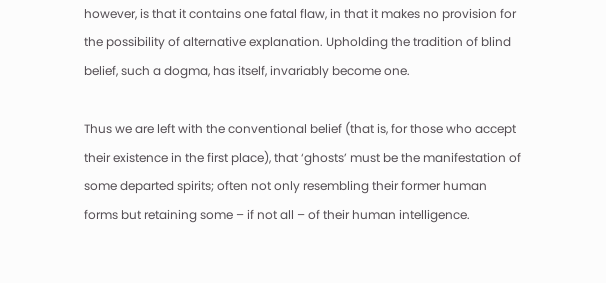however, is that it contains one fatal flaw, in that it makes no provision for the possibility of alternative explanation. Upholding the tradition of blind belief, such a dogma, has itself, invariably become one.

Thus we are left with the conventional belief (that is, for those who accept their existence in the first place), that ‘ghosts’ must be the manifestation of some departed spirits; often not only resembling their former human forms but retaining some – if not all – of their human intelligence.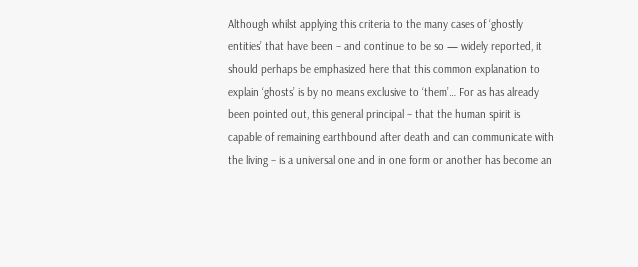Although whilst applying this criteria to the many cases of ‘ghostly entities’ that have been – and continue to be so — widely reported, it should perhaps be emphasized here that this common explanation to explain ‘ghosts’ is by no means exclusive to ‘them’… For as has already been pointed out, this general principal – that the human spirit is capable of remaining earthbound after death and can communicate with the living – is a universal one and in one form or another has become an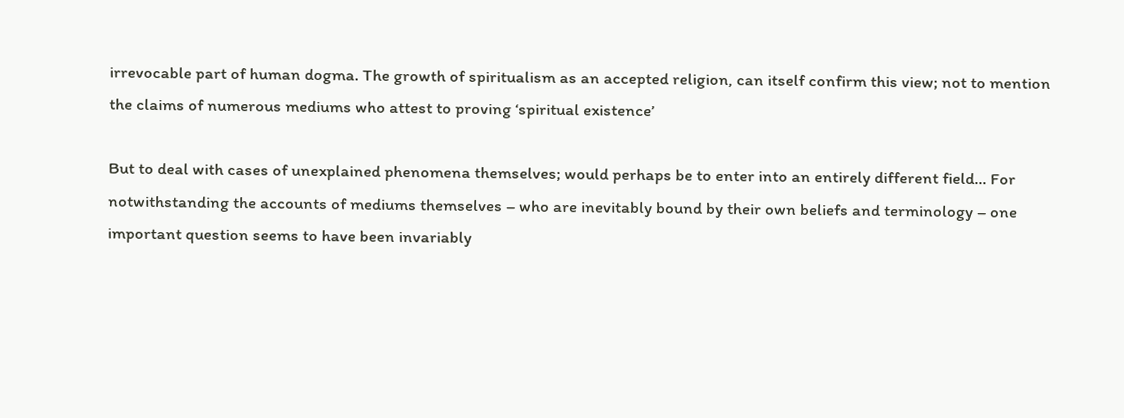irrevocable part of human dogma. The growth of spiritualism as an accepted religion, can itself confirm this view; not to mention the claims of numerous mediums who attest to proving ‘spiritual existence’

But to deal with cases of unexplained phenomena themselves; would perhaps be to enter into an entirely different field… For notwithstanding the accounts of mediums themselves – who are inevitably bound by their own beliefs and terminology – one important question seems to have been invariably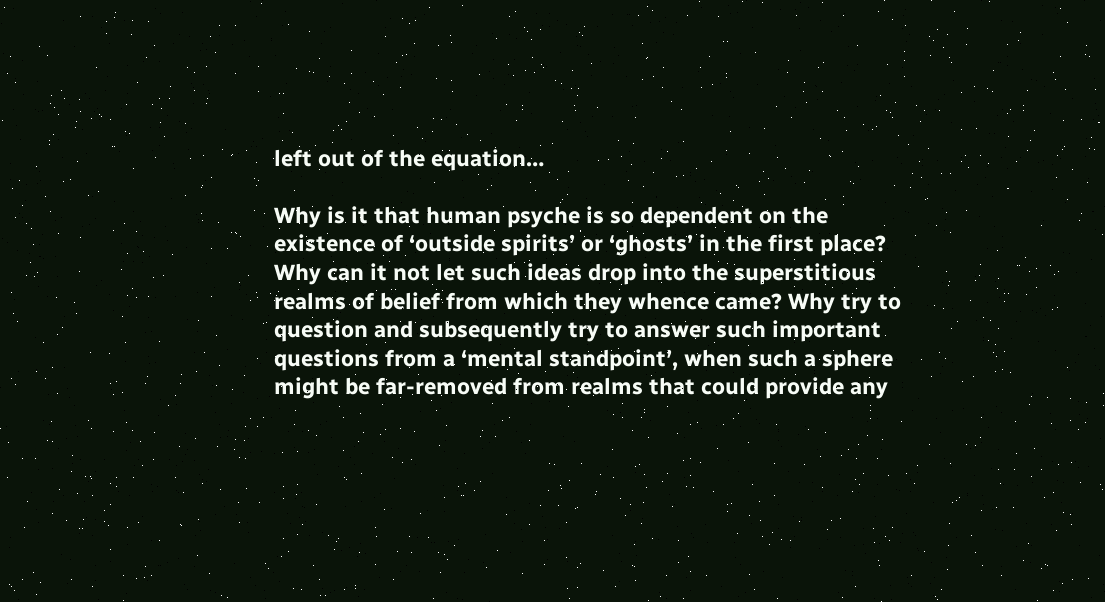left out of the equation…

Why is it that human psyche is so dependent on the existence of ‘outside spirits’ or ‘ghosts’ in the first place? Why can it not let such ideas drop into the superstitious realms of belief from which they whence came? Why try to question and subsequently try to answer such important questions from a ‘mental standpoint’, when such a sphere might be far-removed from realms that could provide any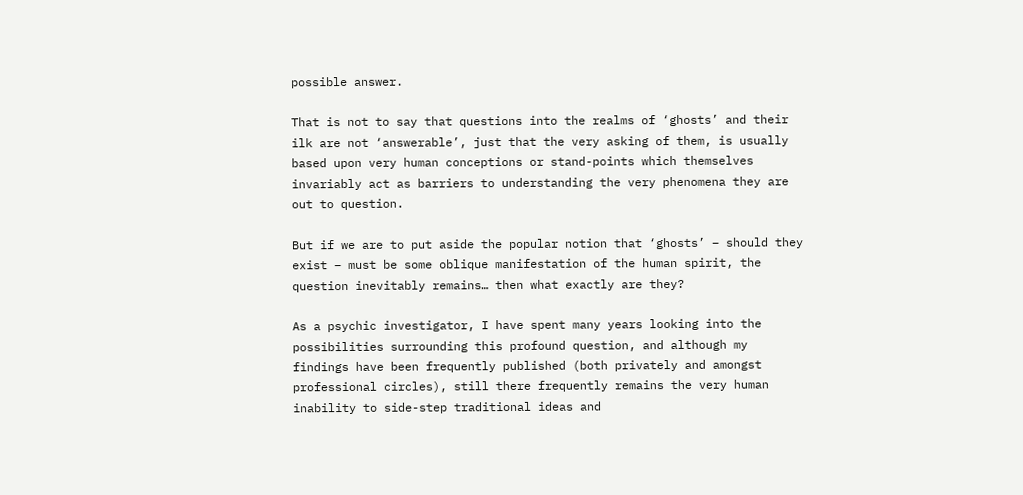possible answer.

That is not to say that questions into the realms of ‘ghosts’ and their ilk are not ‘answerable’, just that the very asking of them, is usually based upon very human conceptions or stand-points which themselves invariably act as barriers to understanding the very phenomena they are out to question.

But if we are to put aside the popular notion that ‘ghosts’ – should they exist – must be some oblique manifestation of the human spirit, the question inevitably remains… then what exactly are they?

As a psychic investigator, I have spent many years looking into the possibilities surrounding this profound question, and although my findings have been frequently published (both privately and amongst professional circles), still there frequently remains the very human inability to side-step traditional ideas and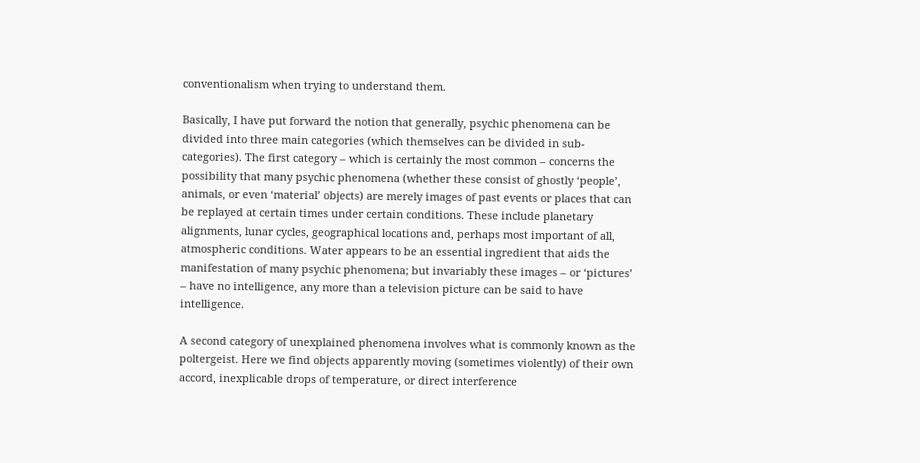conventionalism when trying to understand them.

Basically, I have put forward the notion that generally, psychic phenomena can be divided into three main categories (which themselves can be divided in sub-categories). The first category – which is certainly the most common – concerns the possibility that many psychic phenomena (whether these consist of ghostly ‘people’, animals, or even ‘material’ objects) are merely images of past events or places that can be replayed at certain times under certain conditions. These include planetary alignments, lunar cycles, geographical locations and, perhaps most important of all, atmospheric conditions. Water appears to be an essential ingredient that aids the manifestation of many psychic phenomena; but invariably these images – or ‘pictures’ – have no intelligence, any more than a television picture can be said to have intelligence.

A second category of unexplained phenomena involves what is commonly known as the poltergeist. Here we find objects apparently moving (sometimes violently) of their own accord, inexplicable drops of temperature, or direct interference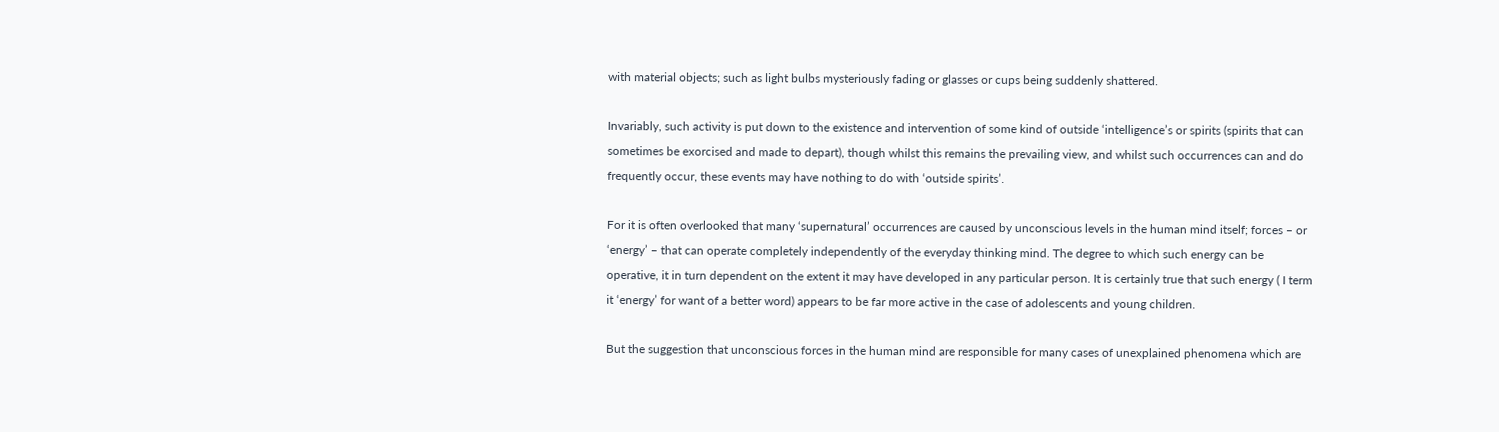with material objects; such as light bulbs mysteriously fading or glasses or cups being suddenly shattered.

Invariably, such activity is put down to the existence and intervention of some kind of outside ‘intelligence’s or spirits (spirits that can sometimes be exorcised and made to depart), though whilst this remains the prevailing view, and whilst such occurrences can and do frequently occur, these events may have nothing to do with ‘outside spirits’.

For it is often overlooked that many ‘supernatural’ occurrences are caused by unconscious levels in the human mind itself; forces – or ‘energy’ – that can operate completely independently of the everyday thinking mind. The degree to which such energy can be operative, it in turn dependent on the extent it may have developed in any particular person. It is certainly true that such energy ( I term it ‘energy’ for want of a better word) appears to be far more active in the case of adolescents and young children.

But the suggestion that unconscious forces in the human mind are responsible for many cases of unexplained phenomena which are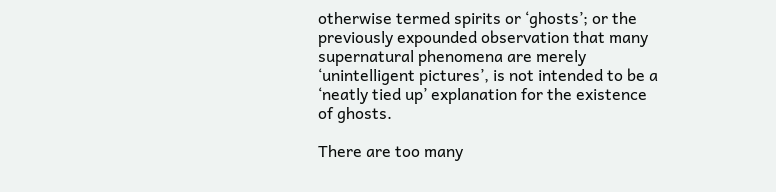otherwise termed spirits or ‘ghosts’; or the previously expounded observation that many supernatural phenomena are merely ‘unintelligent pictures’, is not intended to be a ‘neatly tied up’ explanation for the existence of ghosts.

There are too many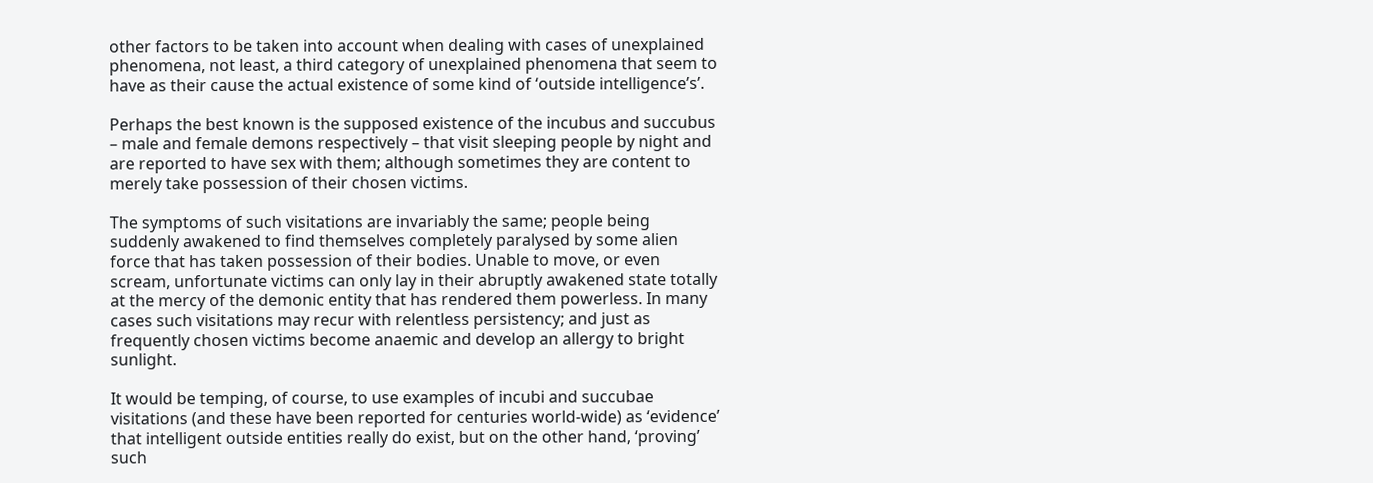other factors to be taken into account when dealing with cases of unexplained phenomena, not least, a third category of unexplained phenomena that seem to have as their cause the actual existence of some kind of ‘outside intelligence’s’.

Perhaps the best known is the supposed existence of the incubus and succubus – male and female demons respectively – that visit sleeping people by night and are reported to have sex with them; although sometimes they are content to merely take possession of their chosen victims.

The symptoms of such visitations are invariably the same; people being suddenly awakened to find themselves completely paralysed by some alien force that has taken possession of their bodies. Unable to move, or even scream, unfortunate victims can only lay in their abruptly awakened state totally at the mercy of the demonic entity that has rendered them powerless. In many cases such visitations may recur with relentless persistency; and just as frequently chosen victims become anaemic and develop an allergy to bright sunlight.

It would be temping, of course, to use examples of incubi and succubae visitations (and these have been reported for centuries world-wide) as ‘evidence’ that intelligent outside entities really do exist, but on the other hand, ‘proving’ such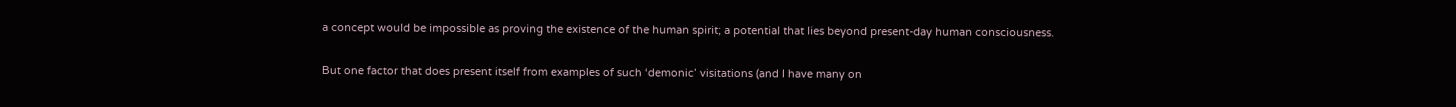a concept would be impossible as proving the existence of the human spirit; a potential that lies beyond present-day human consciousness.

But one factor that does present itself from examples of such ‘demonic’ visitations (and I have many on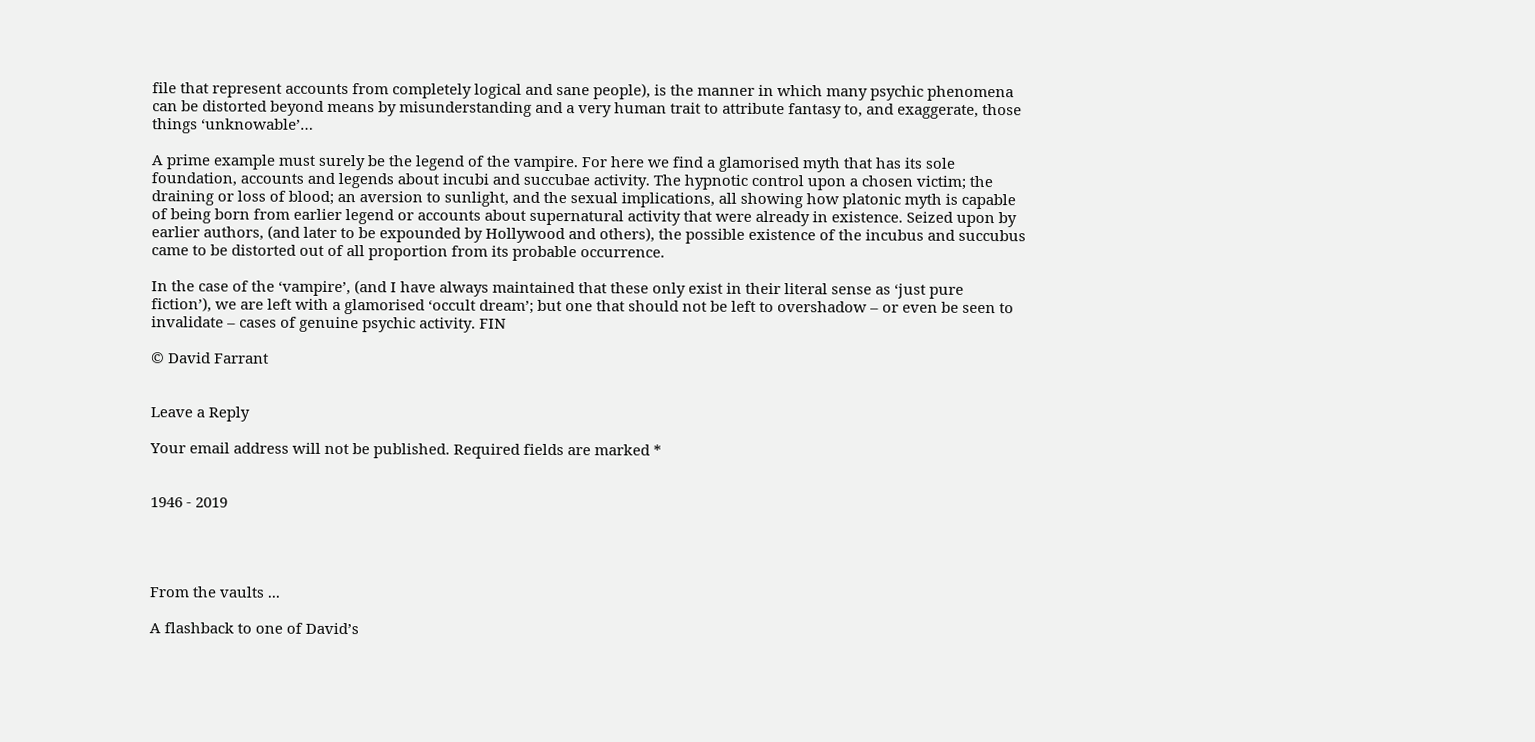file that represent accounts from completely logical and sane people), is the manner in which many psychic phenomena can be distorted beyond means by misunderstanding and a very human trait to attribute fantasy to, and exaggerate, those things ‘unknowable’…

A prime example must surely be the legend of the vampire. For here we find a glamorised myth that has its sole foundation, accounts and legends about incubi and succubae activity. The hypnotic control upon a chosen victim; the draining or loss of blood; an aversion to sunlight, and the sexual implications, all showing how platonic myth is capable of being born from earlier legend or accounts about supernatural activity that were already in existence. Seized upon by earlier authors, (and later to be expounded by Hollywood and others), the possible existence of the incubus and succubus came to be distorted out of all proportion from its probable occurrence.

In the case of the ‘vampire’, (and I have always maintained that these only exist in their literal sense as ‘just pure fiction’), we are left with a glamorised ‘occult dream’; but one that should not be left to overshadow – or even be seen to invalidate – cases of genuine psychic activity. FIN

© David Farrant


Leave a Reply

Your email address will not be published. Required fields are marked *


1946 - 2019




From the vaults ...

A flashback to one of David’s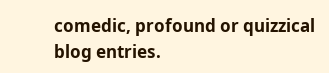comedic, profound or quizzical blog entries.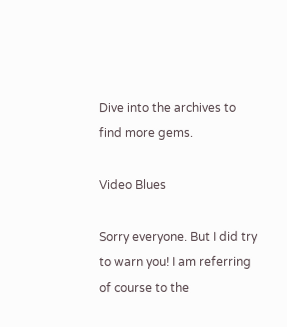Dive into the archives to find more gems.

Video Blues

Sorry everyone. But I did try to warn you! I am referring of course to the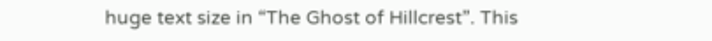huge text size in “The Ghost of Hillcrest”. This